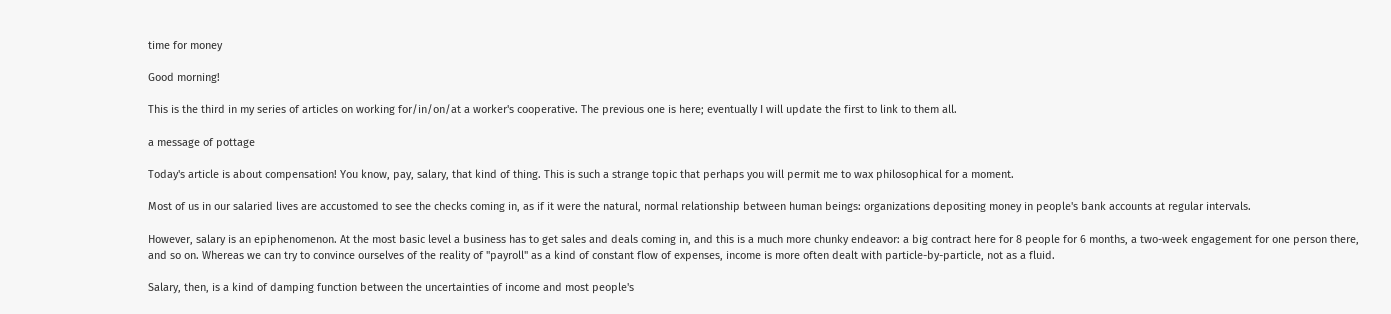time for money

Good morning!

This is the third in my series of articles on working for/in/on/at a worker's cooperative. The previous one is here; eventually I will update the first to link to them all.

a message of pottage

Today's article is about compensation! You know, pay, salary, that kind of thing. This is such a strange topic that perhaps you will permit me to wax philosophical for a moment.

Most of us in our salaried lives are accustomed to see the checks coming in, as if it were the natural, normal relationship between human beings: organizations depositing money in people's bank accounts at regular intervals.

However, salary is an epiphenomenon. At the most basic level a business has to get sales and deals coming in, and this is a much more chunky endeavor: a big contract here for 8 people for 6 months, a two-week engagement for one person there, and so on. Whereas we can try to convince ourselves of the reality of "payroll" as a kind of constant flow of expenses, income is more often dealt with particle-by-particle, not as a fluid.

Salary, then, is a kind of damping function between the uncertainties of income and most people's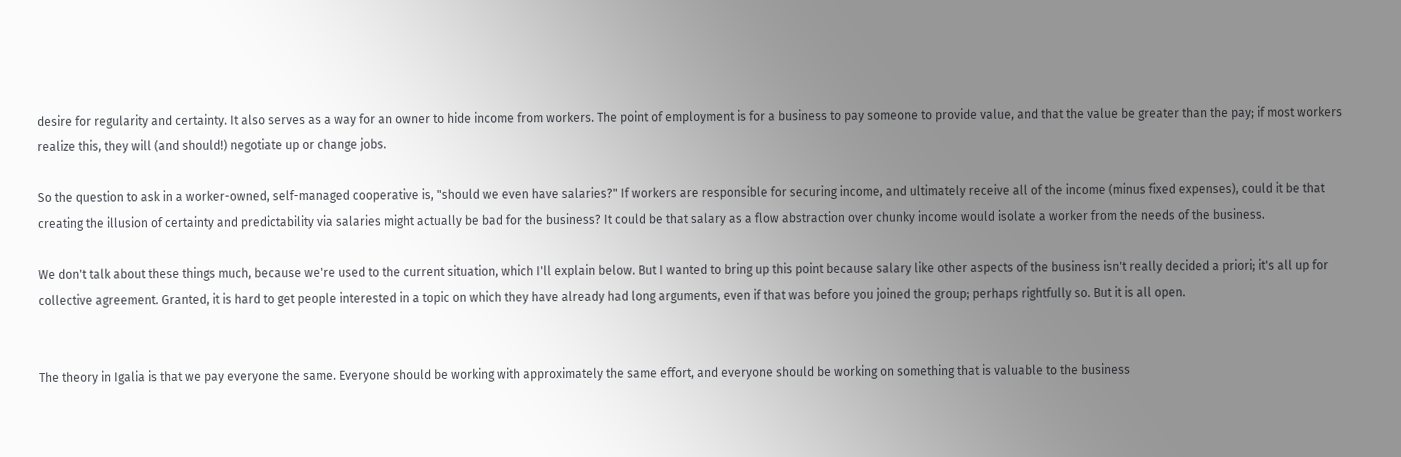desire for regularity and certainty. It also serves as a way for an owner to hide income from workers. The point of employment is for a business to pay someone to provide value, and that the value be greater than the pay; if most workers realize this, they will (and should!) negotiate up or change jobs.

So the question to ask in a worker-owned, self-managed cooperative is, "should we even have salaries?" If workers are responsible for securing income, and ultimately receive all of the income (minus fixed expenses), could it be that creating the illusion of certainty and predictability via salaries might actually be bad for the business? It could be that salary as a flow abstraction over chunky income would isolate a worker from the needs of the business.

We don't talk about these things much, because we're used to the current situation, which I'll explain below. But I wanted to bring up this point because salary like other aspects of the business isn't really decided a priori; it's all up for collective agreement. Granted, it is hard to get people interested in a topic on which they have already had long arguments, even if that was before you joined the group; perhaps rightfully so. But it is all open.


The theory in Igalia is that we pay everyone the same. Everyone should be working with approximately the same effort, and everyone should be working on something that is valuable to the business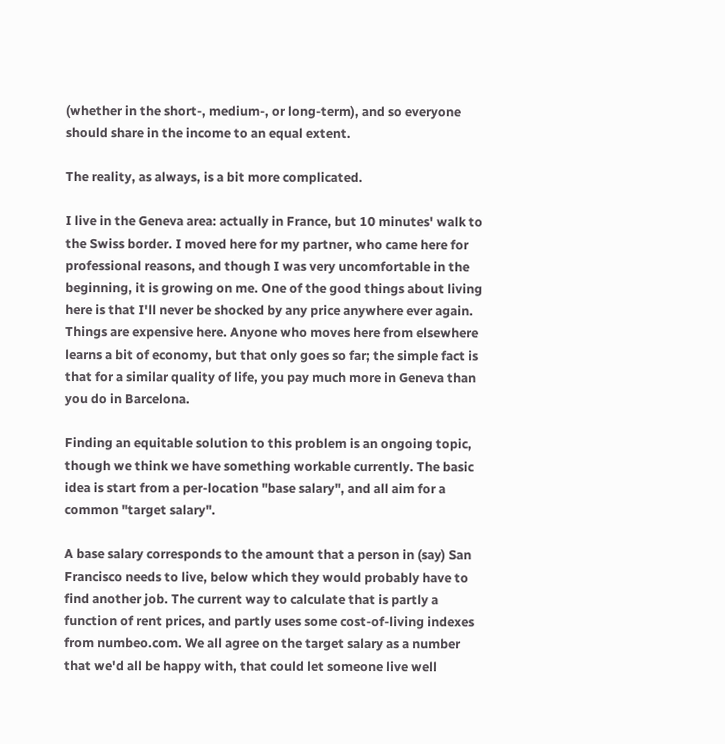(whether in the short-, medium-, or long-term), and so everyone should share in the income to an equal extent.

The reality, as always, is a bit more complicated.

I live in the Geneva area: actually in France, but 10 minutes' walk to the Swiss border. I moved here for my partner, who came here for professional reasons, and though I was very uncomfortable in the beginning, it is growing on me. One of the good things about living here is that I'll never be shocked by any price anywhere ever again. Things are expensive here. Anyone who moves here from elsewhere learns a bit of economy, but that only goes so far; the simple fact is that for a similar quality of life, you pay much more in Geneva than you do in Barcelona.

Finding an equitable solution to this problem is an ongoing topic, though we think we have something workable currently. The basic idea is start from a per-location "base salary", and all aim for a common "target salary".

A base salary corresponds to the amount that a person in (say) San Francisco needs to live, below which they would probably have to find another job. The current way to calculate that is partly a function of rent prices, and partly uses some cost-of-living indexes from numbeo.com. We all agree on the target salary as a number that we'd all be happy with, that could let someone live well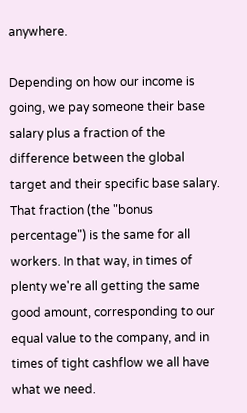anywhere.

Depending on how our income is going, we pay someone their base salary plus a fraction of the difference between the global target and their specific base salary. That fraction (the "bonus percentage") is the same for all workers. In that way, in times of plenty we're all getting the same good amount, corresponding to our equal value to the company, and in times of tight cashflow we all have what we need.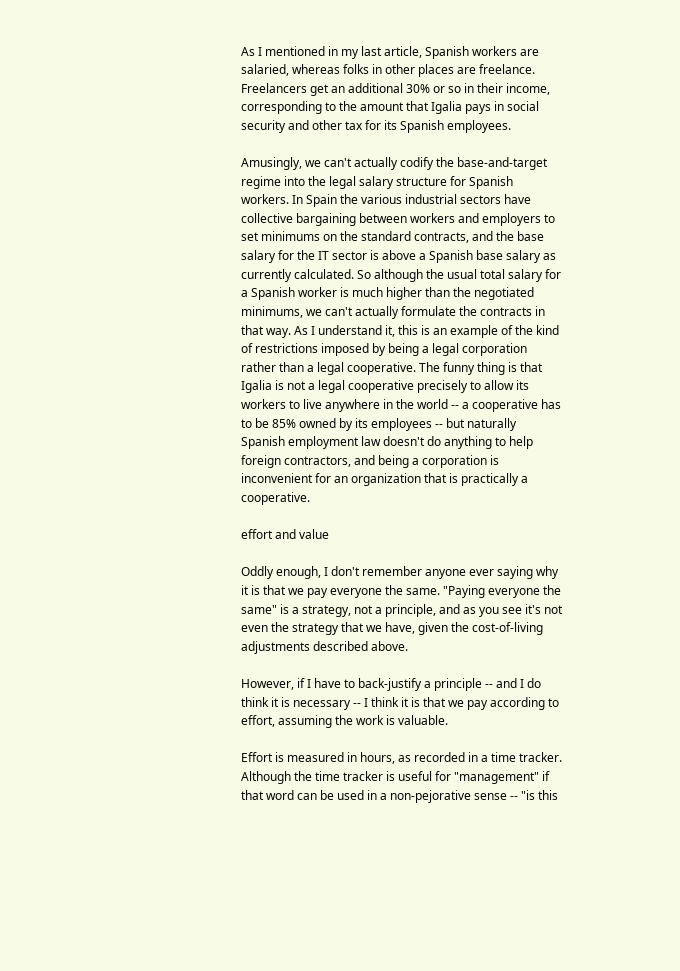As I mentioned in my last article, Spanish workers are salaried, whereas folks in other places are freelance. Freelancers get an additional 30% or so in their income, corresponding to the amount that Igalia pays in social security and other tax for its Spanish employees.

Amusingly, we can't actually codify the base-and-target regime into the legal salary structure for Spanish workers. In Spain the various industrial sectors have collective bargaining between workers and employers to set minimums on the standard contracts, and the base salary for the IT sector is above a Spanish base salary as currently calculated. So although the usual total salary for a Spanish worker is much higher than the negotiated minimums, we can't actually formulate the contracts in that way. As I understand it, this is an example of the kind of restrictions imposed by being a legal corporation rather than a legal cooperative. The funny thing is that Igalia is not a legal cooperative precisely to allow its workers to live anywhere in the world -- a cooperative has to be 85% owned by its employees -- but naturally Spanish employment law doesn't do anything to help foreign contractors, and being a corporation is inconvenient for an organization that is practically a cooperative.

effort and value

Oddly enough, I don't remember anyone ever saying why it is that we pay everyone the same. "Paying everyone the same" is a strategy, not a principle, and as you see it's not even the strategy that we have, given the cost-of-living adjustments described above.

However, if I have to back-justify a principle -- and I do think it is necessary -- I think it is that we pay according to effort, assuming the work is valuable.

Effort is measured in hours, as recorded in a time tracker. Although the time tracker is useful for "management" if that word can be used in a non-pejorative sense -- "is this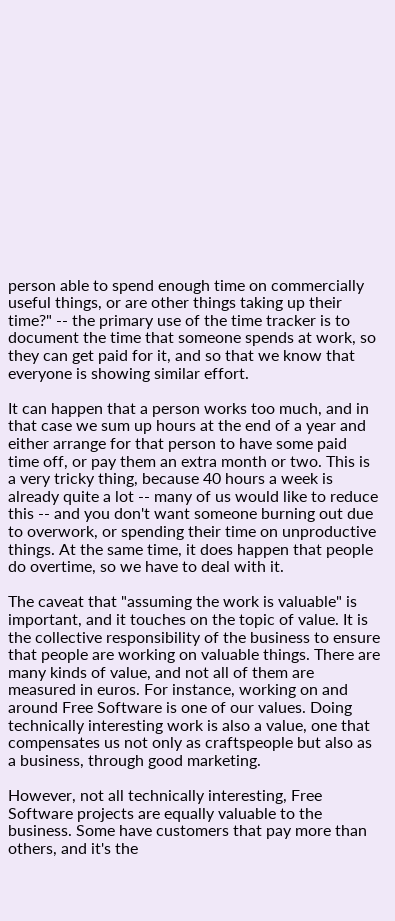person able to spend enough time on commercially useful things, or are other things taking up their time?" -- the primary use of the time tracker is to document the time that someone spends at work, so they can get paid for it, and so that we know that everyone is showing similar effort.

It can happen that a person works too much, and in that case we sum up hours at the end of a year and either arrange for that person to have some paid time off, or pay them an extra month or two. This is a very tricky thing, because 40 hours a week is already quite a lot -- many of us would like to reduce this -- and you don't want someone burning out due to overwork, or spending their time on unproductive things. At the same time, it does happen that people do overtime, so we have to deal with it.

The caveat that "assuming the work is valuable" is important, and it touches on the topic of value. It is the collective responsibility of the business to ensure that people are working on valuable things. There are many kinds of value, and not all of them are measured in euros. For instance, working on and around Free Software is one of our values. Doing technically interesting work is also a value, one that compensates us not only as craftspeople but also as a business, through good marketing.

However, not all technically interesting, Free Software projects are equally valuable to the business. Some have customers that pay more than others, and it's the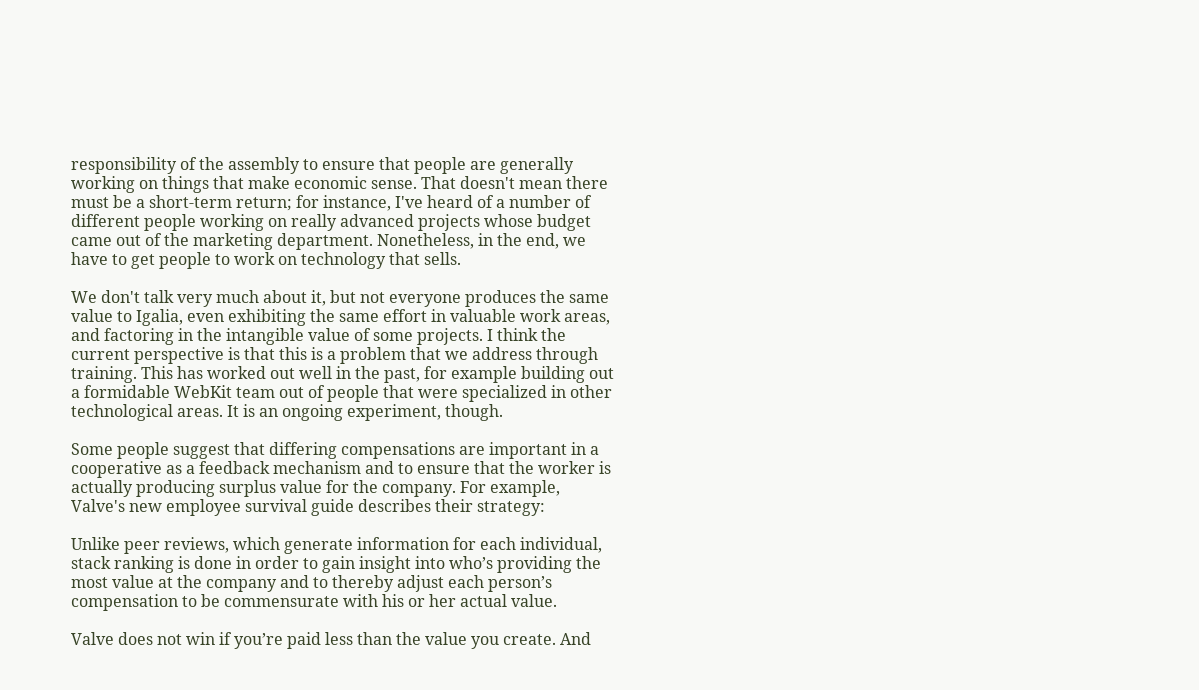responsibility of the assembly to ensure that people are generally working on things that make economic sense. That doesn't mean there must be a short-term return; for instance, I've heard of a number of different people working on really advanced projects whose budget came out of the marketing department. Nonetheless, in the end, we have to get people to work on technology that sells.

We don't talk very much about it, but not everyone produces the same value to Igalia, even exhibiting the same effort in valuable work areas, and factoring in the intangible value of some projects. I think the current perspective is that this is a problem that we address through training. This has worked out well in the past, for example building out a formidable WebKit team out of people that were specialized in other technological areas. It is an ongoing experiment, though.

Some people suggest that differing compensations are important in a cooperative as a feedback mechanism and to ensure that the worker is actually producing surplus value for the company. For example, Valve's new employee survival guide describes their strategy:

Unlike peer reviews, which generate information for each individual, stack ranking is done in order to gain insight into who’s providing the most value at the company and to thereby adjust each person’s compensation to be commensurate with his or her actual value.

Valve does not win if you’re paid less than the value you create. And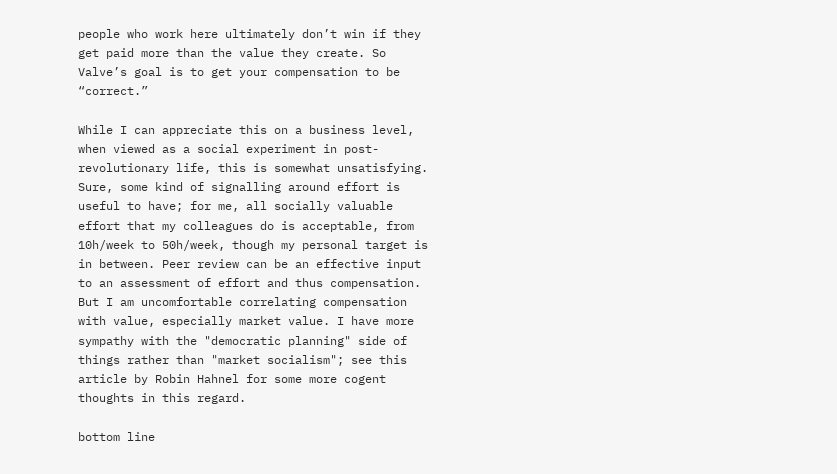people who work here ultimately don’t win if they get paid more than the value they create. So Valve’s goal is to get your compensation to be “correct.”

While I can appreciate this on a business level, when viewed as a social experiment in post-revolutionary life, this is somewhat unsatisfying. Sure, some kind of signalling around effort is useful to have; for me, all socially valuable effort that my colleagues do is acceptable, from 10h/week to 50h/week, though my personal target is in between. Peer review can be an effective input to an assessment of effort and thus compensation. But I am uncomfortable correlating compensation with value, especially market value. I have more sympathy with the "democratic planning" side of things rather than "market socialism"; see this article by Robin Hahnel for some more cogent thoughts in this regard.

bottom line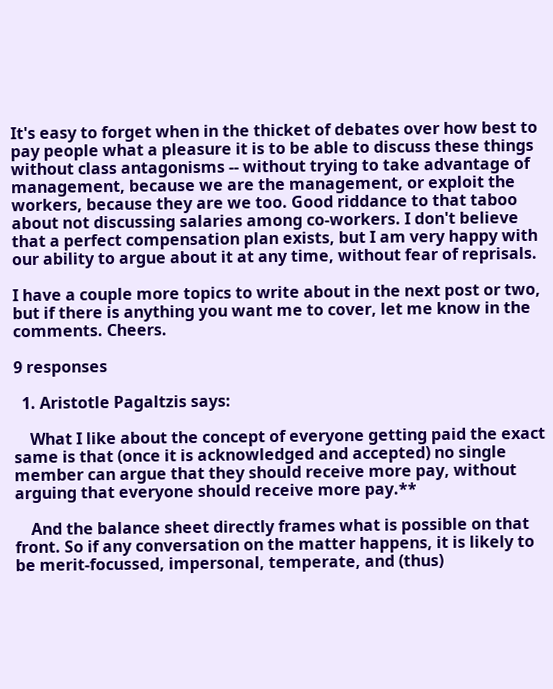It's easy to forget when in the thicket of debates over how best to pay people what a pleasure it is to be able to discuss these things without class antagonisms -- without trying to take advantage of management, because we are the management, or exploit the workers, because they are we too. Good riddance to that taboo about not discussing salaries among co-workers. I don't believe that a perfect compensation plan exists, but I am very happy with our ability to argue about it at any time, without fear of reprisals.

I have a couple more topics to write about in the next post or two, but if there is anything you want me to cover, let me know in the comments. Cheers.

9 responses

  1. Aristotle Pagaltzis says:

    What I like about the concept of everyone getting paid the exact same is that (once it is acknowledged and accepted) no single member can argue that they should receive more pay, without arguing that everyone should receive more pay.**

    And the balance sheet directly frames what is possible on that front. So if any conversation on the matter happens, it is likely to be merit-focussed, impersonal, temperate, and (thus)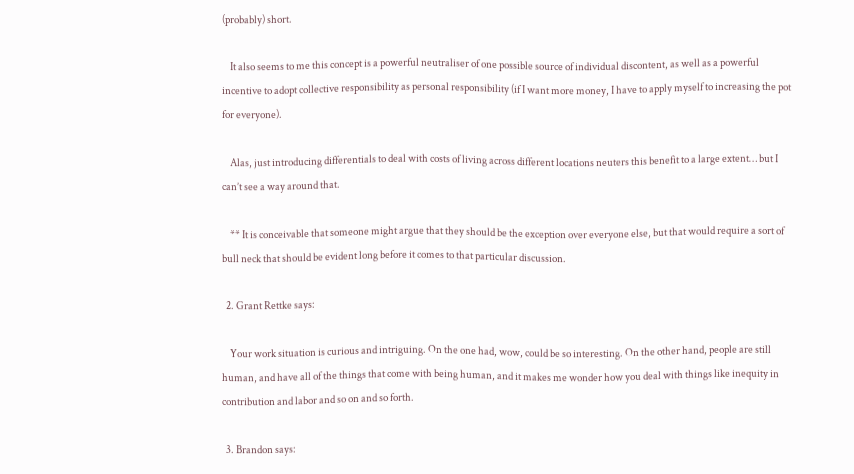(probably) short.

    It also seems to me this concept is a powerful neutraliser of one possible source of individual discontent, as well as a powerful incentive to adopt collective responsibility as personal responsibility (if I want more money, I have to apply myself to increasing the pot for everyone).

    Alas, just introducing differentials to deal with costs of living across different locations neuters this benefit to a large extent… but I can’t see a way around that.

    ** It is conceivable that someone might argue that they should be the exception over everyone else, but that would require a sort of bull neck that should be evident long before it comes to that particular discussion.

  2. Grant Rettke says:

    Your work situation is curious and intriguing. On the one had, wow, could be so interesting. On the other hand, people are still human, and have all of the things that come with being human, and it makes me wonder how you deal with things like inequity in contribution and labor and so on and so forth.

  3. Brandon says: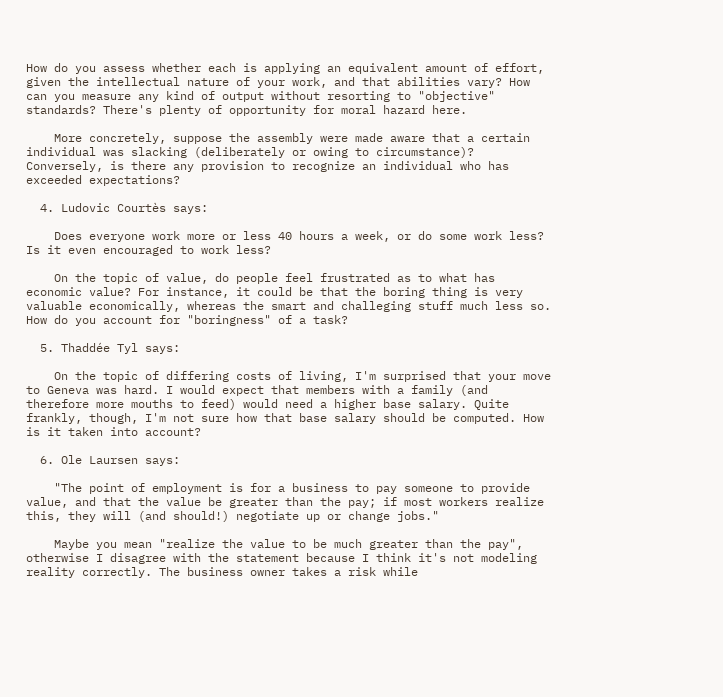How do you assess whether each is applying an equivalent amount of effort, given the intellectual nature of your work, and that abilities vary? How can you measure any kind of output without resorting to "objective" standards? There's plenty of opportunity for moral hazard here.

    More concretely, suppose the assembly were made aware that a certain individual was slacking (deliberately or owing to circumstance)? Conversely, is there any provision to recognize an individual who has exceeded expectations?

  4. Ludovic Courtès says:

    Does everyone work more or less 40 hours a week, or do some work less? Is it even encouraged to work less?

    On the topic of value, do people feel frustrated as to what has economic value? For instance, it could be that the boring thing is very valuable economically, whereas the smart and challeging stuff much less so. How do you account for "boringness" of a task?

  5. Thaddée Tyl says:

    On the topic of differing costs of living, I'm surprised that your move to Geneva was hard. I would expect that members with a family (and therefore more mouths to feed) would need a higher base salary. Quite frankly, though, I'm not sure how that base salary should be computed. How is it taken into account?

  6. Ole Laursen says:

    "The point of employment is for a business to pay someone to provide value, and that the value be greater than the pay; if most workers realize this, they will (and should!) negotiate up or change jobs."

    Maybe you mean "realize the value to be much greater than the pay", otherwise I disagree with the statement because I think it's not modeling reality correctly. The business owner takes a risk while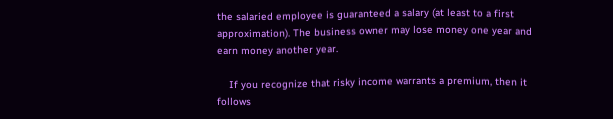the salaried employee is guaranteed a salary (at least to a first approximation). The business owner may lose money one year and earn money another year.

    If you recognize that risky income warrants a premium, then it follows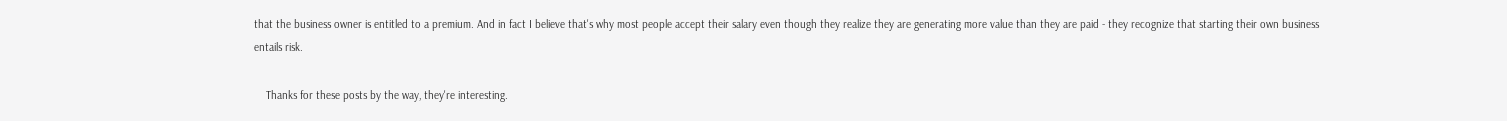that the business owner is entitled to a premium. And in fact I believe that's why most people accept their salary even though they realize they are generating more value than they are paid - they recognize that starting their own business entails risk.

    Thanks for these posts by the way, they're interesting.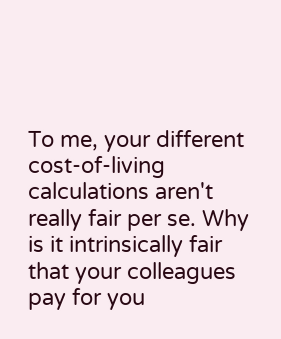To me, your different cost-of-living calculations aren't really fair per se. Why is it intrinsically fair that your colleagues pay for you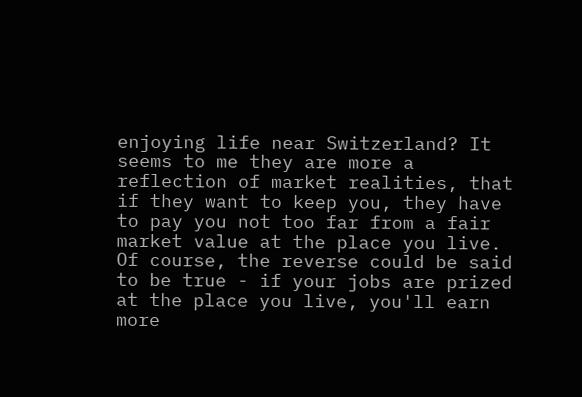enjoying life near Switzerland? It seems to me they are more a reflection of market realities, that if they want to keep you, they have to pay you not too far from a fair market value at the place you live. Of course, the reverse could be said to be true - if your jobs are prized at the place you live, you'll earn more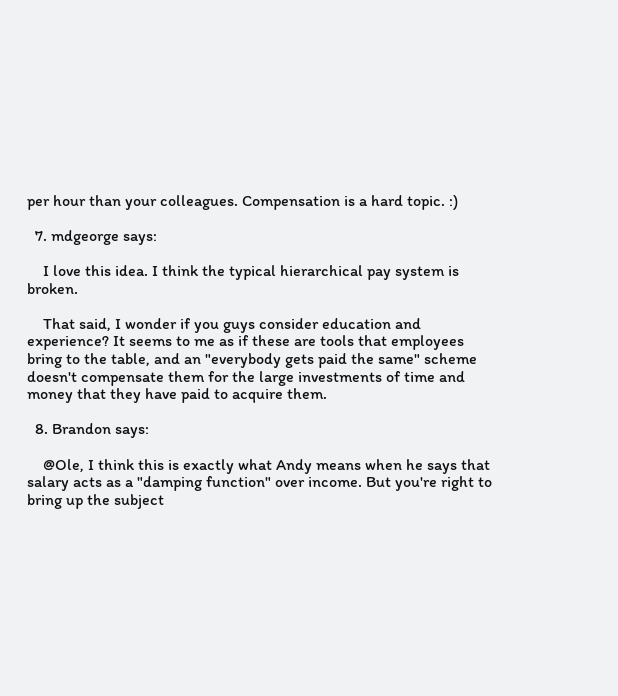per hour than your colleagues. Compensation is a hard topic. :)

  7. mdgeorge says:

    I love this idea. I think the typical hierarchical pay system is broken.

    That said, I wonder if you guys consider education and experience? It seems to me as if these are tools that employees bring to the table, and an "everybody gets paid the same" scheme doesn't compensate them for the large investments of time and money that they have paid to acquire them.

  8. Brandon says:

    @Ole, I think this is exactly what Andy means when he says that salary acts as a "damping function" over income. But you're right to bring up the subject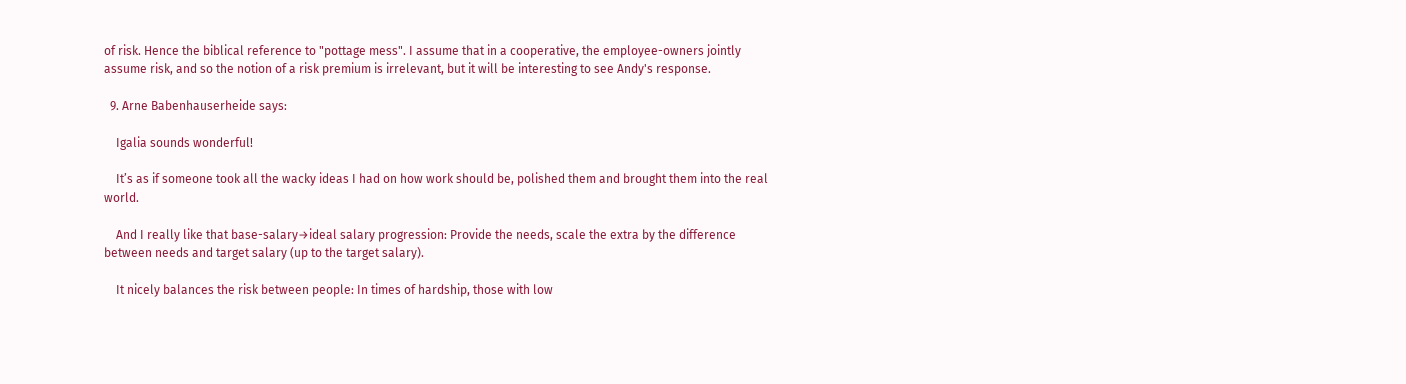of risk. Hence the biblical reference to "pottage mess". I assume that in a cooperative, the employee-owners jointly assume risk, and so the notion of a risk premium is irrelevant, but it will be interesting to see Andy's response.

  9. Arne Babenhauserheide says:

    Igalia sounds wonderful!

    It’s as if someone took all the wacky ideas I had on how work should be, polished them and brought them into the real world.

    And I really like that base-salary→ideal salary progression: Provide the needs, scale the extra by the difference between needs and target salary (up to the target salary).

    It nicely balances the risk between people: In times of hardship, those with low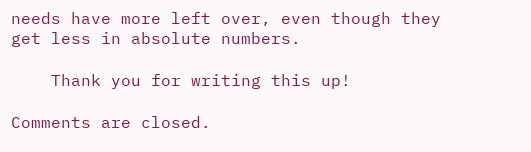needs have more left over, even though they get less in absolute numbers.

    Thank you for writing this up!

Comments are closed.